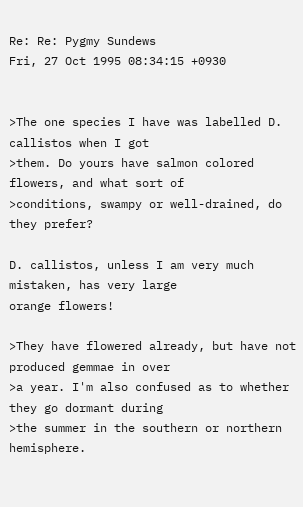Re: Re: Pygmy Sundews
Fri, 27 Oct 1995 08:34:15 +0930


>The one species I have was labelled D. callistos when I got
>them. Do yours have salmon colored flowers, and what sort of
>conditions, swampy or well-drained, do they prefer?

D. callistos, unless I am very much mistaken, has very large
orange flowers!

>They have flowered already, but have not produced gemmae in over
>a year. I'm also confused as to whether they go dormant during
>the summer in the southern or northern hemisphere.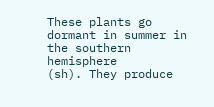These plants go dormant in summer in the southern hemisphere
(sh). They produce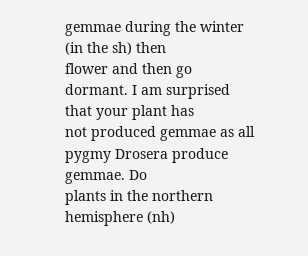gemmae during the winter (in the sh) then
flower and then go dormant. I am surprised that your plant has
not produced gemmae as all pygmy Drosera produce gemmae. Do
plants in the northern hemisphere (nh)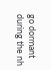go dormant during the nh